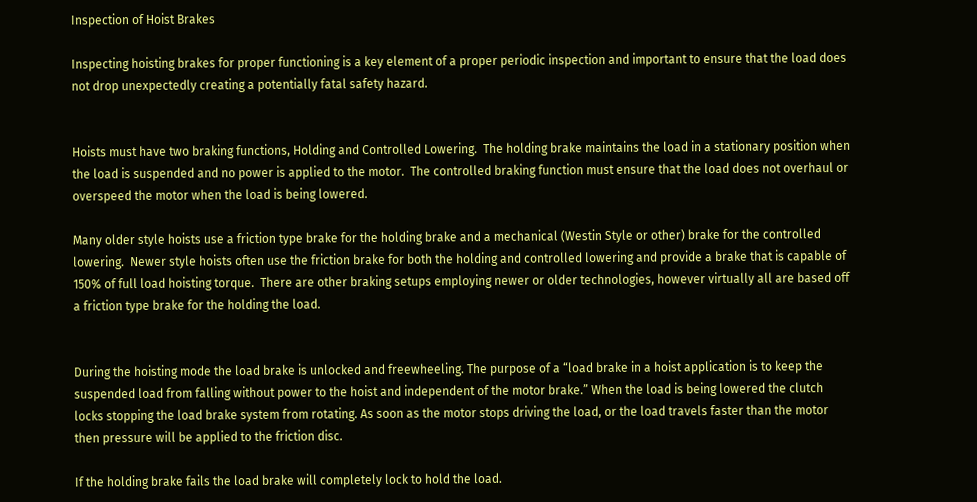Inspection of Hoist Brakes

Inspecting hoisting brakes for proper functioning is a key element of a proper periodic inspection and important to ensure that the load does not drop unexpectedly creating a potentially fatal safety hazard.


Hoists must have two braking functions, Holding and Controlled Lowering.  The holding brake maintains the load in a stationary position when the load is suspended and no power is applied to the motor.  The controlled braking function must ensure that the load does not overhaul or overspeed the motor when the load is being lowered.

Many older style hoists use a friction type brake for the holding brake and a mechanical (Westin Style or other) brake for the controlled lowering.  Newer style hoists often use the friction brake for both the holding and controlled lowering and provide a brake that is capable of 150% of full load hoisting torque.  There are other braking setups employing newer or older technologies, however virtually all are based off a friction type brake for the holding the load.


During the hoisting mode the load brake is unlocked and freewheeling. The purpose of a “load brake in a hoist application is to keep the suspended load from falling without power to the hoist and independent of the motor brake.” When the load is being lowered the clutch locks stopping the load brake system from rotating. As soon as the motor stops driving the load, or the load travels faster than the motor then pressure will be applied to the friction disc.

If the holding brake fails the load brake will completely lock to hold the load.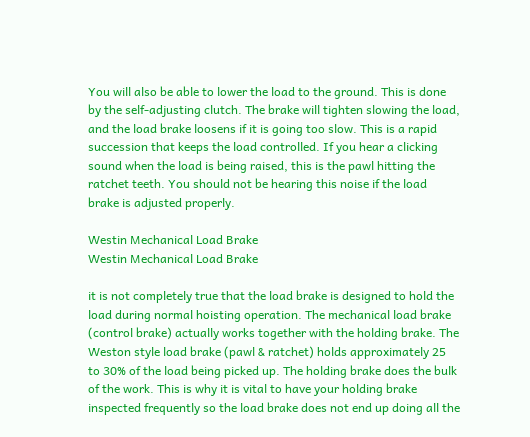You will also be able to lower the load to the ground. This is done by the self-adjusting clutch. The brake will tighten slowing the load, and the load brake loosens if it is going too slow. This is a rapid succession that keeps the load controlled. If you hear a clicking sound when the load is being raised, this is the pawl hitting the ratchet teeth. You should not be hearing this noise if the load brake is adjusted properly.

Westin Mechanical Load Brake
Westin Mechanical Load Brake

it is not completely true that the load brake is designed to hold the load during normal hoisting operation. The mechanical load brake (control brake) actually works together with the holding brake. The Weston style load brake (pawl & ratchet) holds approximately 25 to 30% of the load being picked up. The holding brake does the bulk of the work. This is why it is vital to have your holding brake inspected frequently so the load brake does not end up doing all the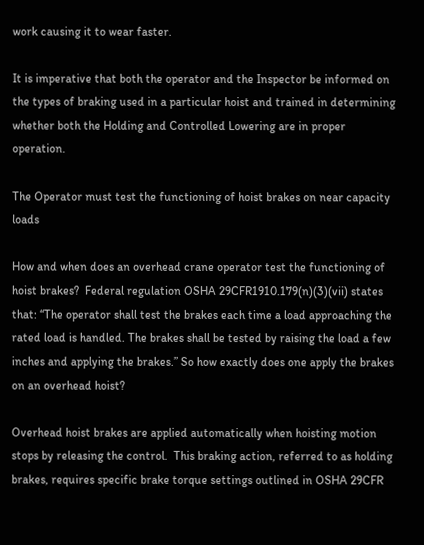work causing it to wear faster.

It is imperative that both the operator and the Inspector be informed on the types of braking used in a particular hoist and trained in determining whether both the Holding and Controlled Lowering are in proper operation.

The Operator must test the functioning of hoist brakes on near capacity loads

How and when does an overhead crane operator test the functioning of hoist brakes?  Federal regulation OSHA 29CFR1910.179(n)(3)(vii) states that: “The operator shall test the brakes each time a load approaching the rated load is handled. The brakes shall be tested by raising the load a few inches and applying the brakes.” So how exactly does one apply the brakes on an overhead hoist?

Overhead hoist brakes are applied automatically when hoisting motion stops by releasing the control.  This braking action, referred to as holding brakes, requires specific brake torque settings outlined in OSHA 29CFR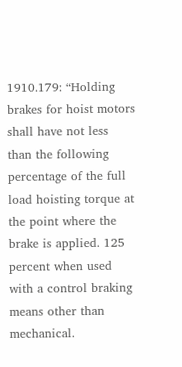1910.179: “Holding brakes for hoist motors shall have not less than the following percentage of the full load hoisting torque at the point where the brake is applied. 125 percent when used with a control braking means other than mechanical.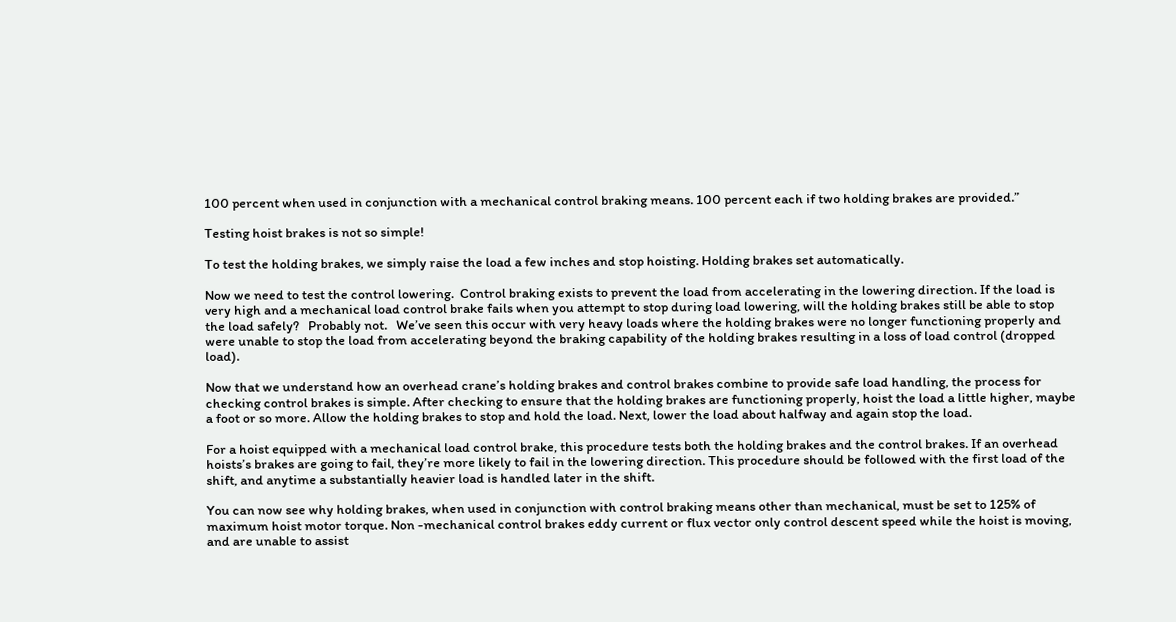100 percent when used in conjunction with a mechanical control braking means. 100 percent each if two holding brakes are provided.”

Testing hoist brakes is not so simple!

To test the holding brakes, we simply raise the load a few inches and stop hoisting. Holding brakes set automatically.

Now we need to test the control lowering.  Control braking exists to prevent the load from accelerating in the lowering direction. If the load is very high and a mechanical load control brake fails when you attempt to stop during load lowering, will the holding brakes still be able to stop the load safely?   Probably not.   We’ve seen this occur with very heavy loads where the holding brakes were no longer functioning properly and were unable to stop the load from accelerating beyond the braking capability of the holding brakes resulting in a loss of load control (dropped load).

Now that we understand how an overhead crane’s holding brakes and control brakes combine to provide safe load handling, the process for checking control brakes is simple. After checking to ensure that the holding brakes are functioning properly, hoist the load a little higher, maybe a foot or so more. Allow the holding brakes to stop and hold the load. Next, lower the load about halfway and again stop the load.

For a hoist equipped with a mechanical load control brake, this procedure tests both the holding brakes and the control brakes. If an overhead hoists’s brakes are going to fail, they’re more likely to fail in the lowering direction. This procedure should be followed with the first load of the shift, and anytime a substantially heavier load is handled later in the shift.

You can now see why holding brakes, when used in conjunction with control braking means other than mechanical, must be set to 125% of maximum hoist motor torque. Non -mechanical control brakes eddy current or flux vector only control descent speed while the hoist is moving, and are unable to assist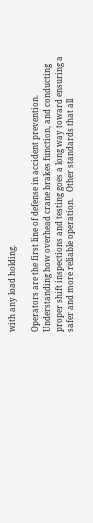with any load holding.

Operators are the first line of defense in accident prevention. Understanding how overhead crane brakes function, and conducting proper shift inspections and testing goes a long way toward ensuring a safer and more reliable operation.   Other standards that all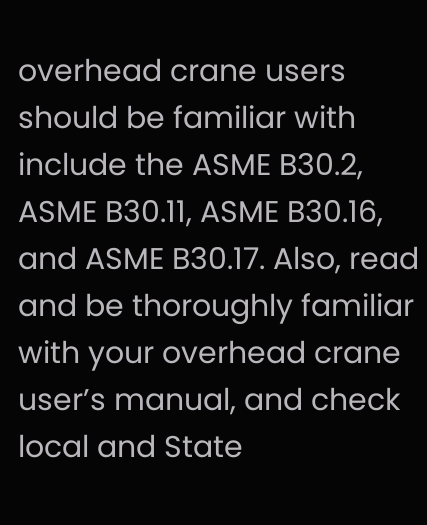overhead crane users should be familiar with include the ASME B30.2, ASME B30.11, ASME B30.16, and ASME B30.17. Also, read and be thoroughly familiar with your overhead crane user’s manual, and check local and State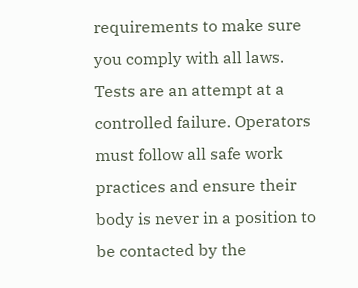requirements to make sure you comply with all laws. Tests are an attempt at a controlled failure. Operators must follow all safe work practices and ensure their body is never in a position to be contacted by the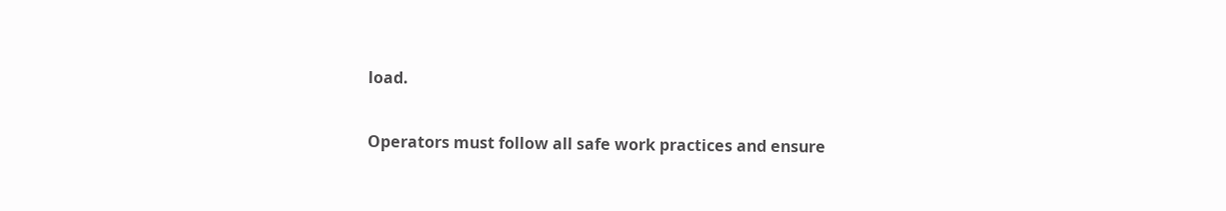load.

Operators must follow all safe work practices and ensure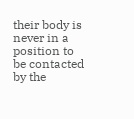their body is never in a position to be contacted by the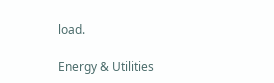load.

Energy & Utilities